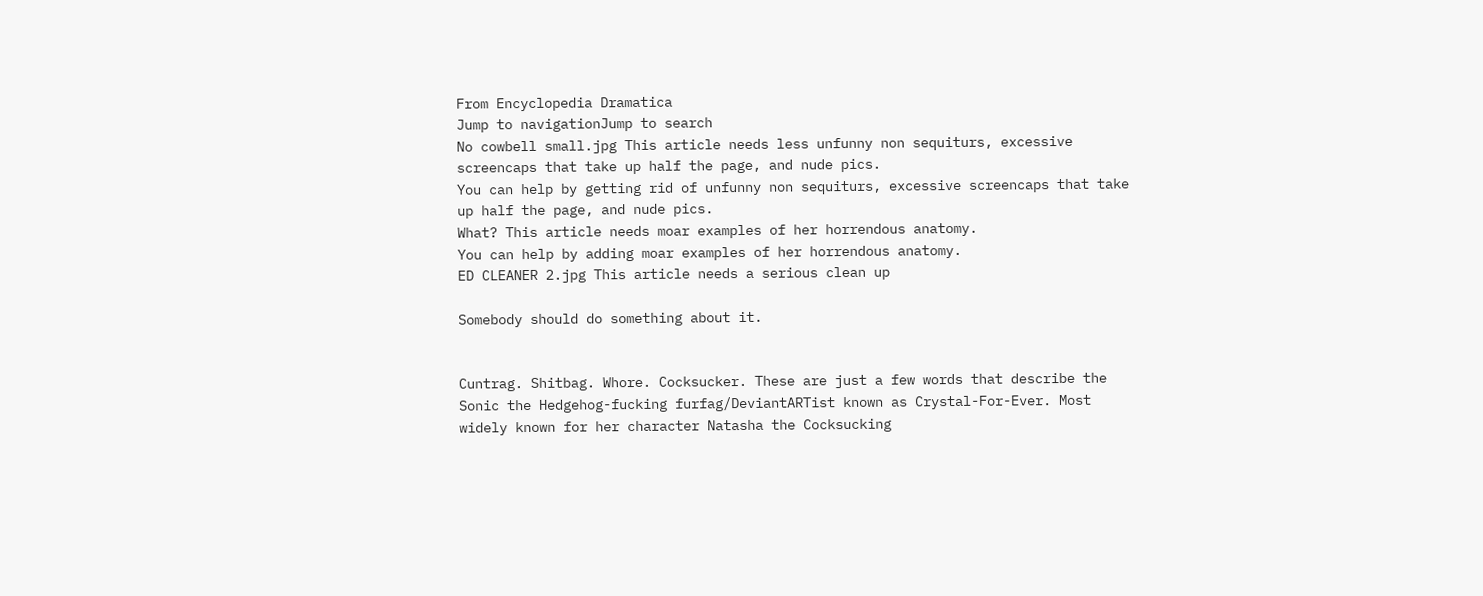From Encyclopedia Dramatica
Jump to navigationJump to search
No cowbell small.jpg This article needs less unfunny non sequiturs, excessive screencaps that take up half the page, and nude pics.
You can help by getting rid of unfunny non sequiturs, excessive screencaps that take up half the page, and nude pics.
What? This article needs moar examples of her horrendous anatomy.
You can help by adding moar examples of her horrendous anatomy.
ED CLEANER 2.jpg This article needs a serious clean up

Somebody should do something about it.


Cuntrag. Shitbag. Whore. Cocksucker. These are just a few words that describe the Sonic the Hedgehog-fucking furfag/DeviantARTist known as Crystal-For-Ever. Most widely known for her character Natasha the Cocksucking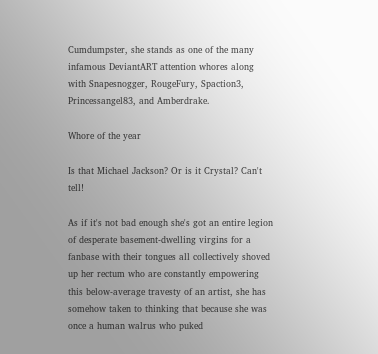Cumdumpster, she stands as one of the many infamous DeviantART attention whores along with Snapesnogger, RougeFury, Spaction3, Princessangel83, and Amberdrake.

Whore of the year

Is that Michael Jackson? Or is it Crystal? Can't tell!

As if it's not bad enough she's got an entire legion of desperate basement-dwelling virgins for a fanbase with their tongues all collectively shoved up her rectum who are constantly empowering this below-average travesty of an artist, she has somehow taken to thinking that because she was once a human walrus who puked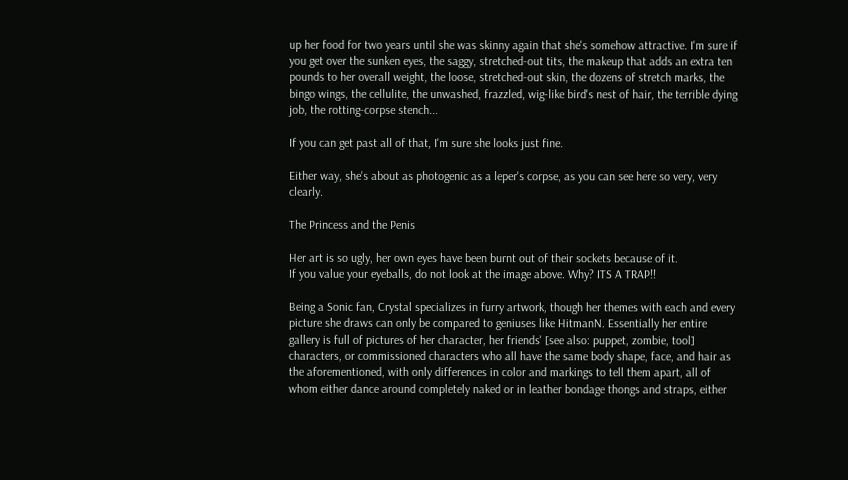up her food for two years until she was skinny again that she's somehow attractive. I'm sure if you get over the sunken eyes, the saggy, stretched-out tits, the makeup that adds an extra ten pounds to her overall weight, the loose, stretched-out skin, the dozens of stretch marks, the bingo wings, the cellulite, the unwashed, frazzled, wig-like bird's nest of hair, the terrible dying job, the rotting-corpse stench...

If you can get past all of that, I'm sure she looks just fine.

Either way, she's about as photogenic as a leper's corpse, as you can see here so very, very clearly.

The Princess and the Penis

Her art is so ugly, her own eyes have been burnt out of their sockets because of it.
If you value your eyeballs, do not look at the image above. Why? ITS A TRAP!!

Being a Sonic fan, Crystal specializes in furry artwork, though her themes with each and every picture she draws can only be compared to geniuses like HitmanN. Essentially her entire gallery is full of pictures of her character, her friends' [see also: puppet, zombie, tool] characters, or commissioned characters who all have the same body shape, face, and hair as the aforementioned, with only differences in color and markings to tell them apart, all of whom either dance around completely naked or in leather bondage thongs and straps, either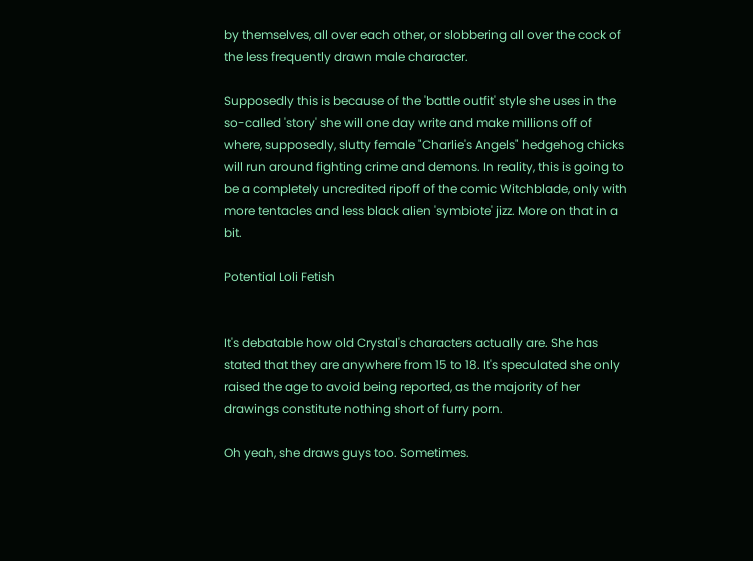by themselves, all over each other, or slobbering all over the cock of the less frequently drawn male character.

Supposedly this is because of the 'battle outfit' style she uses in the so-called 'story' she will one day write and make millions off of where, supposedly, slutty female "Charlie's Angels" hedgehog chicks will run around fighting crime and demons. In reality, this is going to be a completely uncredited ripoff of the comic Witchblade, only with more tentacles and less black alien 'symbiote' jizz. More on that in a bit.

Potential Loli Fetish


It's debatable how old Crystal's characters actually are. She has stated that they are anywhere from 15 to 18. It's speculated she only raised the age to avoid being reported, as the majority of her drawings constitute nothing short of furry porn.

Oh yeah, she draws guys too. Sometimes.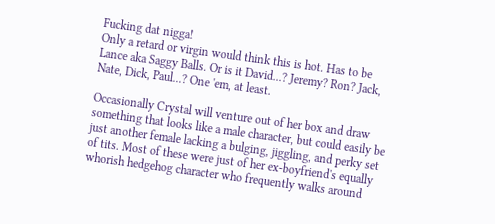Fucking dat nigga!
Only a retard or virgin would think this is hot. Has to be Lance aka Saggy Balls. Or is it David...? Jeremy? Ron? Jack, Nate, Dick, Paul...? One 'em, at least.

Occasionally Crystal will venture out of her box and draw something that looks like a male character, but could easily be just another female lacking a bulging, jiggling, and perky set of tits. Most of these were just of her ex-boyfriend's equally whorish hedgehog character who frequently walks around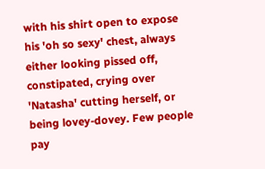with his shirt open to expose his 'oh so sexy' chest, always either looking pissed off, constipated, crying over 'Natasha' cutting herself, or being lovey-dovey. Few people pay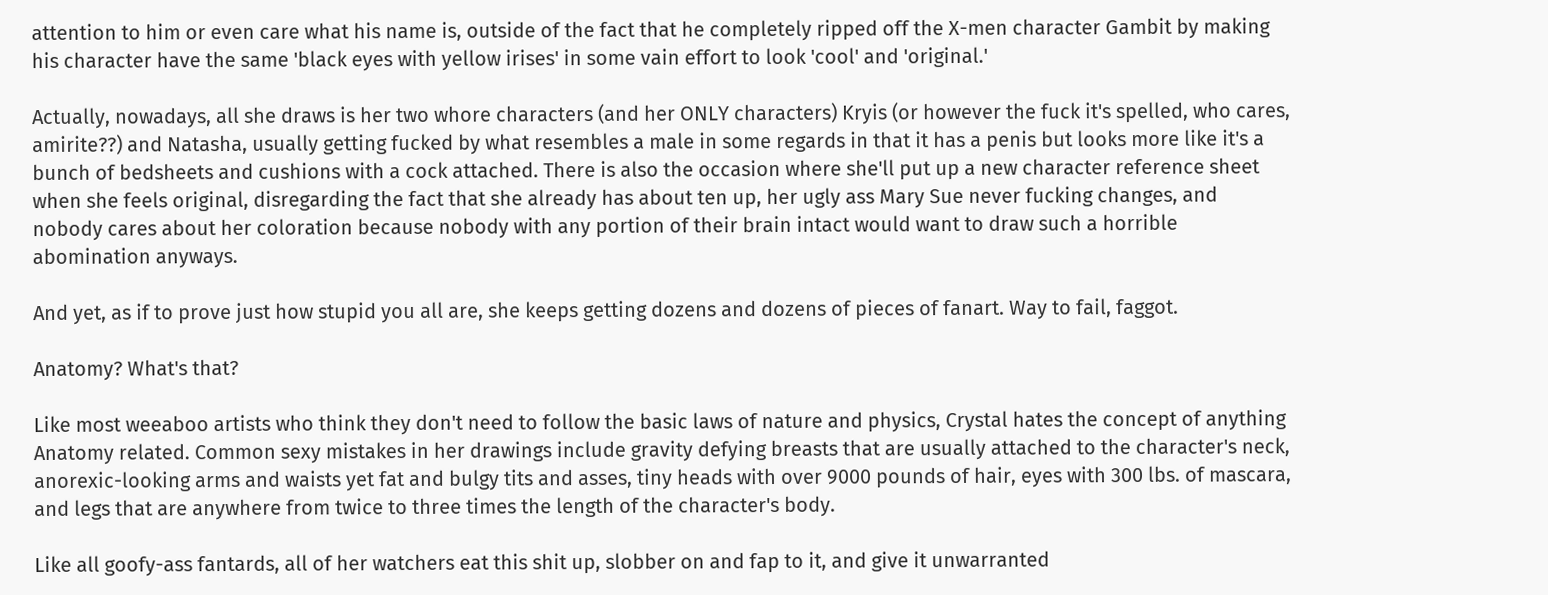attention to him or even care what his name is, outside of the fact that he completely ripped off the X-men character Gambit by making his character have the same 'black eyes with yellow irises' in some vain effort to look 'cool' and 'original.'

Actually, nowadays, all she draws is her two whore characters (and her ONLY characters) Kryis (or however the fuck it's spelled, who cares, amirite??) and Natasha, usually getting fucked by what resembles a male in some regards in that it has a penis but looks more like it's a bunch of bedsheets and cushions with a cock attached. There is also the occasion where she'll put up a new character reference sheet when she feels original, disregarding the fact that she already has about ten up, her ugly ass Mary Sue never fucking changes, and nobody cares about her coloration because nobody with any portion of their brain intact would want to draw such a horrible abomination anyways.

And yet, as if to prove just how stupid you all are, she keeps getting dozens and dozens of pieces of fanart. Way to fail, faggot.

Anatomy? What's that?

Like most weeaboo artists who think they don't need to follow the basic laws of nature and physics, Crystal hates the concept of anything Anatomy related. Common sexy mistakes in her drawings include gravity defying breasts that are usually attached to the character's neck, anorexic-looking arms and waists yet fat and bulgy tits and asses, tiny heads with over 9000 pounds of hair, eyes with 300 lbs. of mascara, and legs that are anywhere from twice to three times the length of the character's body.

Like all goofy-ass fantards, all of her watchers eat this shit up, slobber on and fap to it, and give it unwarranted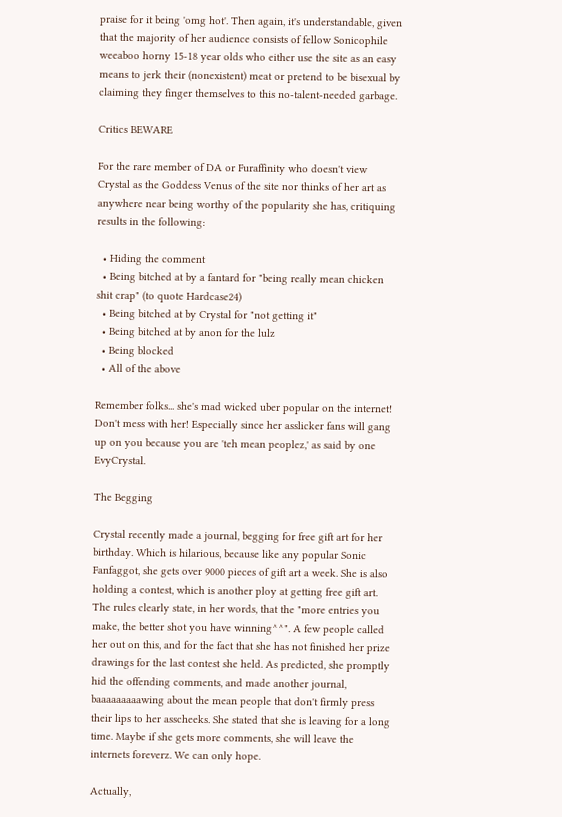praise for it being 'omg hot'. Then again, it's understandable, given that the majority of her audience consists of fellow Sonicophile weeaboo horny 15-18 year olds who either use the site as an easy means to jerk their (nonexistent) meat or pretend to be bisexual by claiming they finger themselves to this no-talent-needed garbage.

Critics BEWARE

For the rare member of DA or Furaffinity who doesn't view Crystal as the Goddess Venus of the site nor thinks of her art as anywhere near being worthy of the popularity she has, critiquing results in the following:

  • Hiding the comment
  • Being bitched at by a fantard for "being really mean chicken shit crap" (to quote Hardcase24)
  • Being bitched at by Crystal for "not getting it"
  • Being bitched at by anon for the lulz
  • Being blocked
  • All of the above

Remember folks... she's mad wicked uber popular on the internet! Don't mess with her! Especially since her asslicker fans will gang up on you because you are 'teh mean peoplez,' as said by one EvyCrystal.

The Begging

Crystal recently made a journal, begging for free gift art for her birthday. Which is hilarious, because like any popular Sonic Fanfaggot, she gets over 9000 pieces of gift art a week. She is also holding a contest, which is another ploy at getting free gift art. The rules clearly state, in her words, that the "more entries you make, the better shot you have winning^^". A few people called her out on this, and for the fact that she has not finished her prize drawings for the last contest she held. As predicted, she promptly hid the offending comments, and made another journal, baaaaaaaaawing about the mean people that don't firmly press their lips to her asscheeks. She stated that she is leaving for a long time. Maybe if she gets more comments, she will leave the internets foreverz. We can only hope.

Actually,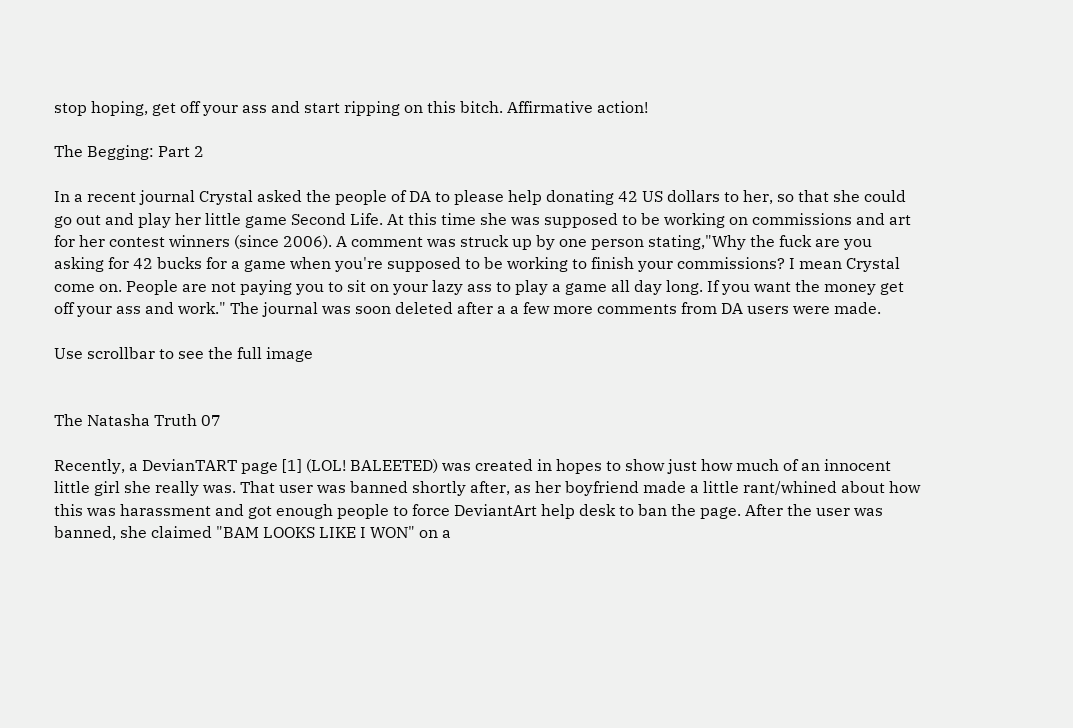stop hoping, get off your ass and start ripping on this bitch. Affirmative action!

The Begging: Part 2

In a recent journal Crystal asked the people of DA to please help donating 42 US dollars to her, so that she could go out and play her little game Second Life. At this time she was supposed to be working on commissions and art for her contest winners (since 2006). A comment was struck up by one person stating,"Why the fuck are you asking for 42 bucks for a game when you're supposed to be working to finish your commissions? I mean Crystal come on. People are not paying you to sit on your lazy ass to play a game all day long. If you want the money get off your ass and work." The journal was soon deleted after a a few more comments from DA users were made.

Use scrollbar to see the full image


The Natasha Truth 07

Recently, a DevianTART page [1] (LOL! BALEETED) was created in hopes to show just how much of an innocent little girl she really was. That user was banned shortly after, as her boyfriend made a little rant/whined about how this was harassment and got enough people to force DeviantArt help desk to ban the page. After the user was banned, she claimed "BAM LOOKS LIKE I WON" on a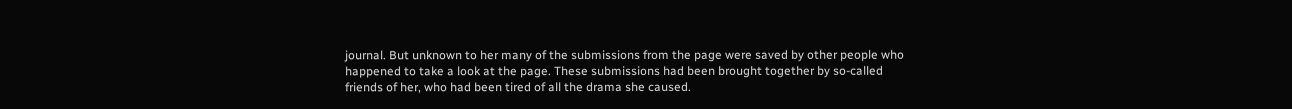journal. But unknown to her many of the submissions from the page were saved by other people who happened to take a look at the page. These submissions had been brought together by so-called friends of her, who had been tired of all the drama she caused.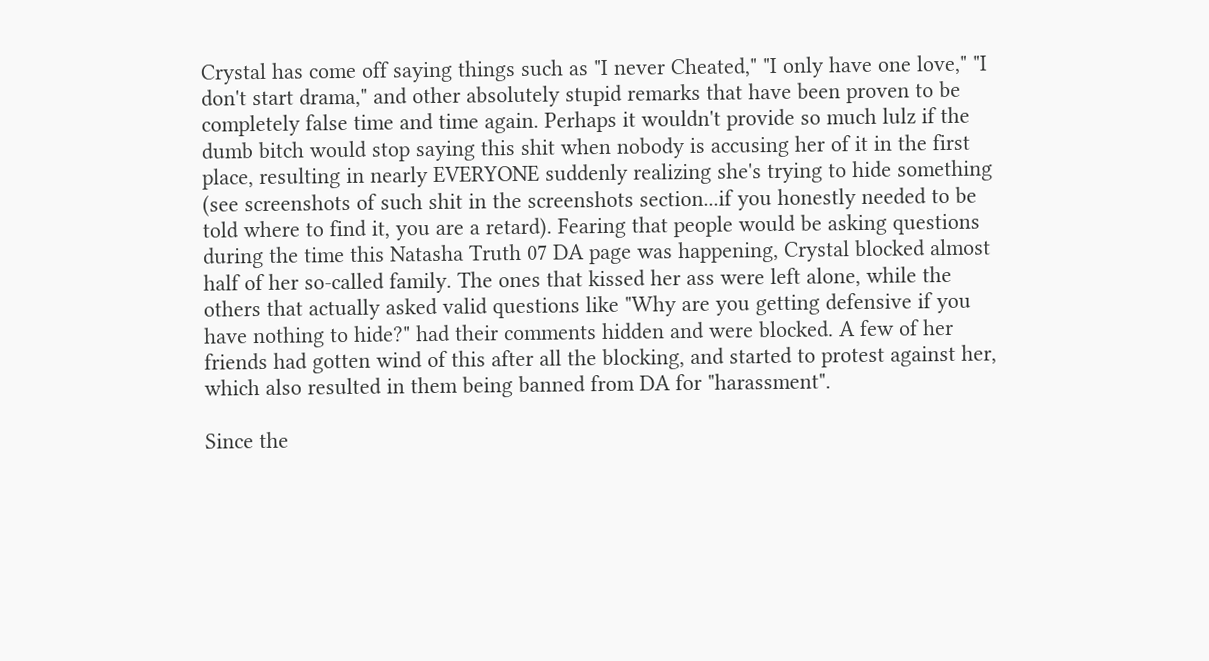Crystal has come off saying things such as "I never Cheated," "I only have one love," "I don't start drama," and other absolutely stupid remarks that have been proven to be completely false time and time again. Perhaps it wouldn't provide so much lulz if the dumb bitch would stop saying this shit when nobody is accusing her of it in the first place, resulting in nearly EVERYONE suddenly realizing she's trying to hide something (see screenshots of such shit in the screenshots section...if you honestly needed to be told where to find it, you are a retard). Fearing that people would be asking questions during the time this Natasha Truth 07 DA page was happening, Crystal blocked almost half of her so-called family. The ones that kissed her ass were left alone, while the others that actually asked valid questions like "Why are you getting defensive if you have nothing to hide?" had their comments hidden and were blocked. A few of her friends had gotten wind of this after all the blocking, and started to protest against her, which also resulted in them being banned from DA for "harassment".

Since the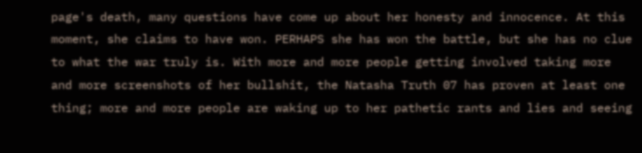page's death, many questions have come up about her honesty and innocence. At this moment, she claims to have won. PERHAPS she has won the battle, but she has no clue to what the war truly is. With more and more people getting involved taking more and more screenshots of her bullshit, the Natasha Truth 07 has proven at least one thing; more and more people are waking up to her pathetic rants and lies and seeing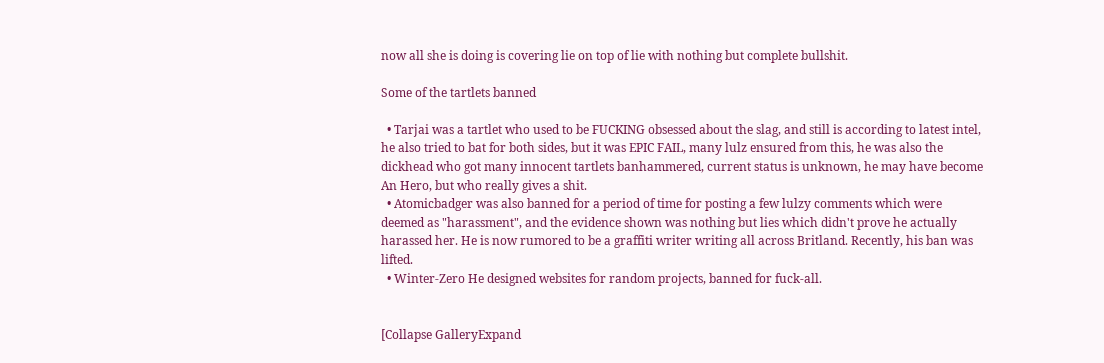now all she is doing is covering lie on top of lie with nothing but complete bullshit.

Some of the tartlets banned

  • Tarjai was a tartlet who used to be FUCKING obsessed about the slag, and still is according to latest intel, he also tried to bat for both sides, but it was EPIC FAIL, many lulz ensured from this, he was also the dickhead who got many innocent tartlets banhammered, current status is unknown, he may have become An Hero, but who really gives a shit.
  • Atomicbadger was also banned for a period of time for posting a few lulzy comments which were deemed as "harassment", and the evidence shown was nothing but lies which didn't prove he actually harassed her. He is now rumored to be a graffiti writer writing all across Britland. Recently, his ban was lifted.
  • Winter-Zero He designed websites for random projects, banned for fuck-all.


[Collapse GalleryExpand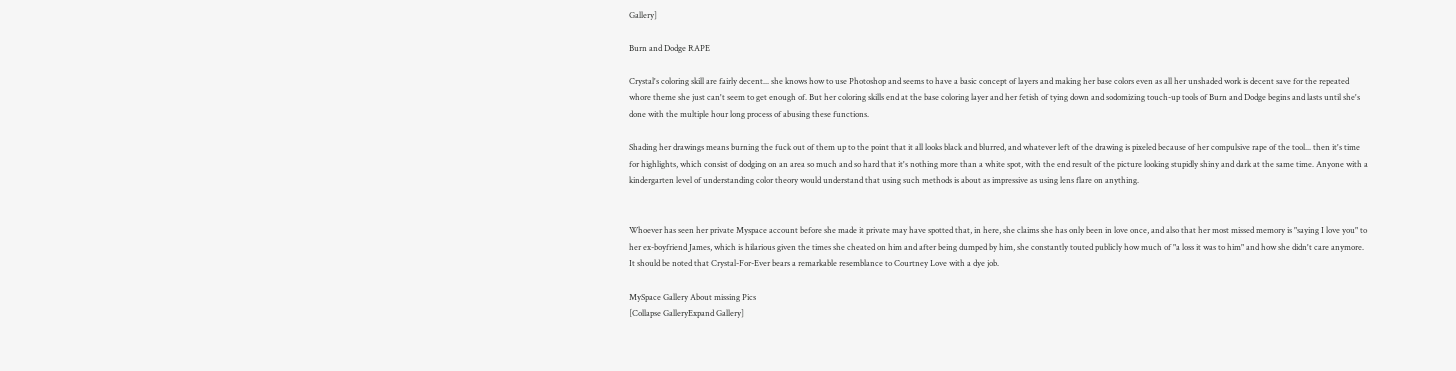Gallery]

Burn and Dodge RAPE

Crystal's coloring skill are fairly decent... she knows how to use Photoshop and seems to have a basic concept of layers and making her base colors even as all her unshaded work is decent save for the repeated whore theme she just can't seem to get enough of. But her coloring skills end at the base coloring layer and her fetish of tying down and sodomizing touch-up tools of Burn and Dodge begins and lasts until she's done with the multiple hour long process of abusing these functions.

Shading her drawings means burning the fuck out of them up to the point that it all looks black and blurred, and whatever left of the drawing is pixeled because of her compulsive rape of the tool... then it's time for highlights, which consist of dodging on an area so much and so hard that it's nothing more than a white spot, with the end result of the picture looking stupidly shiny and dark at the same time. Anyone with a kindergarten level of understanding color theory would understand that using such methods is about as impressive as using lens flare on anything.


Whoever has seen her private Myspace account before she made it private may have spotted that, in here, she claims she has only been in love once, and also that her most missed memory is "saying I love you" to her ex-boyfriend James, which is hilarious given the times she cheated on him and after being dumped by him, she constantly touted publicly how much of "a loss it was to him" and how she didn't care anymore. It should be noted that Crystal-For-Ever bears a remarkable resemblance to Courtney Love with a dye job.

MySpace Gallery About missing Pics
[Collapse GalleryExpand Gallery]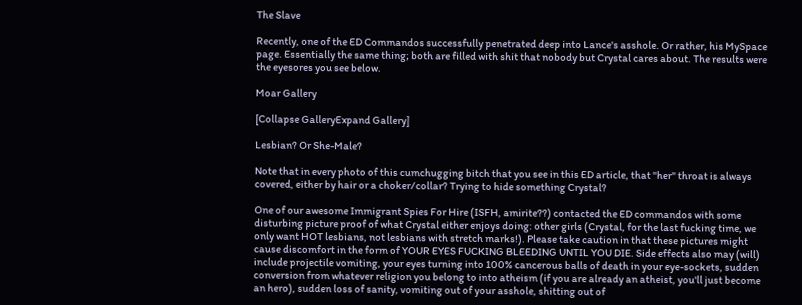The Slave

Recently, one of the ED Commandos successfully penetrated deep into Lance's asshole. Or rather, his MySpace page. Essentially the same thing; both are filled with shit that nobody but Crystal cares about. The results were the eyesores you see below.

Moar Gallery

[Collapse GalleryExpand Gallery]

Lesbian? Or She-Male?

Note that in every photo of this cumchugging bitch that you see in this ED article, that "her" throat is always covered, either by hair or a choker/collar? Trying to hide something Crystal?

One of our awesome Immigrant Spies For Hire (ISFH, amirite??) contacted the ED commandos with some disturbing picture proof of what Crystal either enjoys doing: other girls (Crystal, for the last fucking time, we only want HOT lesbians, not lesbians with stretch marks!). Please take caution in that these pictures might cause discomfort in the form of YOUR EYES FUCKING BLEEDING UNTIL YOU DIE. Side effects also may (will) include projectile vomiting, your eyes turning into 100% cancerous balls of death in your eye-sockets, sudden conversion from whatever religion you belong to into atheism (if you are already an atheist, you'll just become an hero), sudden loss of sanity, vomiting out of your asshole, shitting out of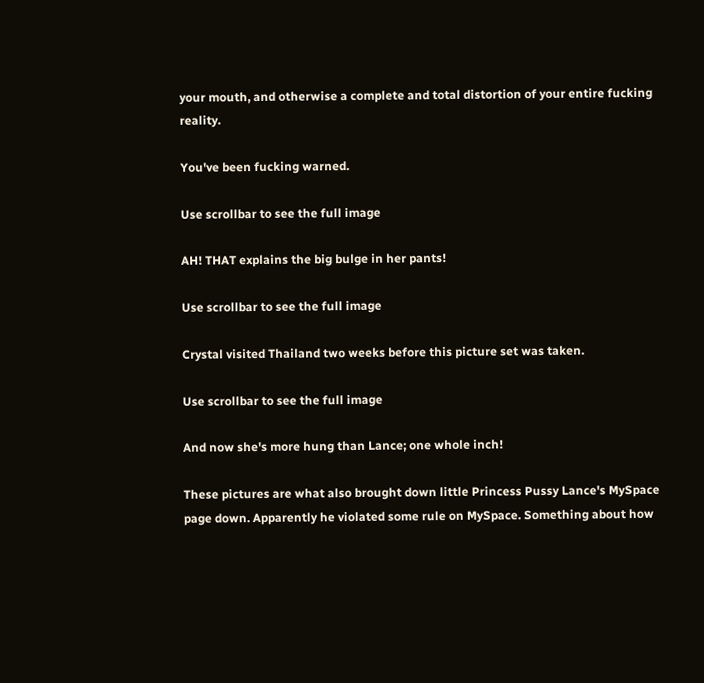your mouth, and otherwise a complete and total distortion of your entire fucking reality.

You've been fucking warned.

Use scrollbar to see the full image

AH! THAT explains the big bulge in her pants!

Use scrollbar to see the full image

Crystal visited Thailand two weeks before this picture set was taken.

Use scrollbar to see the full image

And now she's more hung than Lance; one whole inch!

These pictures are what also brought down little Princess Pussy Lance's MySpace page down. Apparently he violated some rule on MySpace. Something about how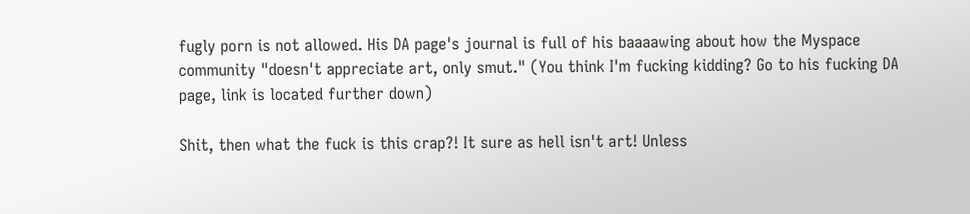fugly porn is not allowed. His DA page's journal is full of his baaaawing about how the Myspace community "doesn't appreciate art, only smut." (You think I'm fucking kidding? Go to his fucking DA page, link is located further down)

Shit, then what the fuck is this crap?! It sure as hell isn't art! Unless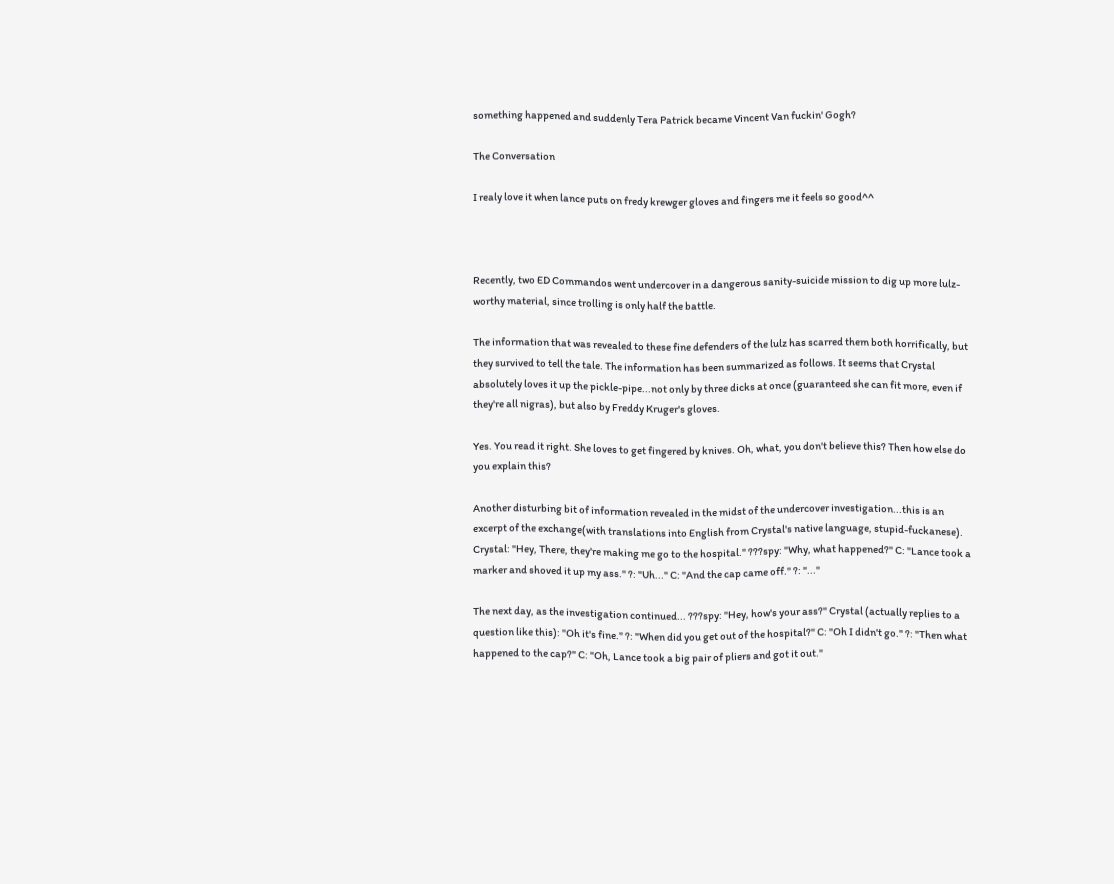something happened and suddenly Tera Patrick became Vincent Van fuckin' Gogh?

The Conversation

I realy love it when lance puts on fredy krewger gloves and fingers me it feels so good^^



Recently, two ED Commandos went undercover in a dangerous sanity-suicide mission to dig up more lulz-worthy material, since trolling is only half the battle.

The information that was revealed to these fine defenders of the lulz has scarred them both horrifically, but they survived to tell the tale. The information has been summarized as follows. It seems that Crystal absolutely loves it up the pickle-pipe...not only by three dicks at once (guaranteed she can fit more, even if they're all nigras), but also by Freddy Kruger's gloves.

Yes. You read it right. She loves to get fingered by knives. Oh, what, you don't believe this? Then how else do you explain this?

Another disturbing bit of information revealed in the midst of the undercover investigation...this is an excerpt of the exchange(with translations into English from Crystal's native language, stupid-fuckanese). Crystal: "Hey, There, they're making me go to the hospital." ???spy: "Why, what happened?" C: "Lance took a marker and shoved it up my ass." ?: "Uh..." C: "And the cap came off." ?: "..."

The next day, as the investigation continued... ???spy: "Hey, how's your ass?" Crystal (actually replies to a question like this): "Oh it's fine." ?: "When did you get out of the hospital?" C: "Oh I didn't go." ?: "Then what happened to the cap?" C: "Oh, Lance took a big pair of pliers and got it out."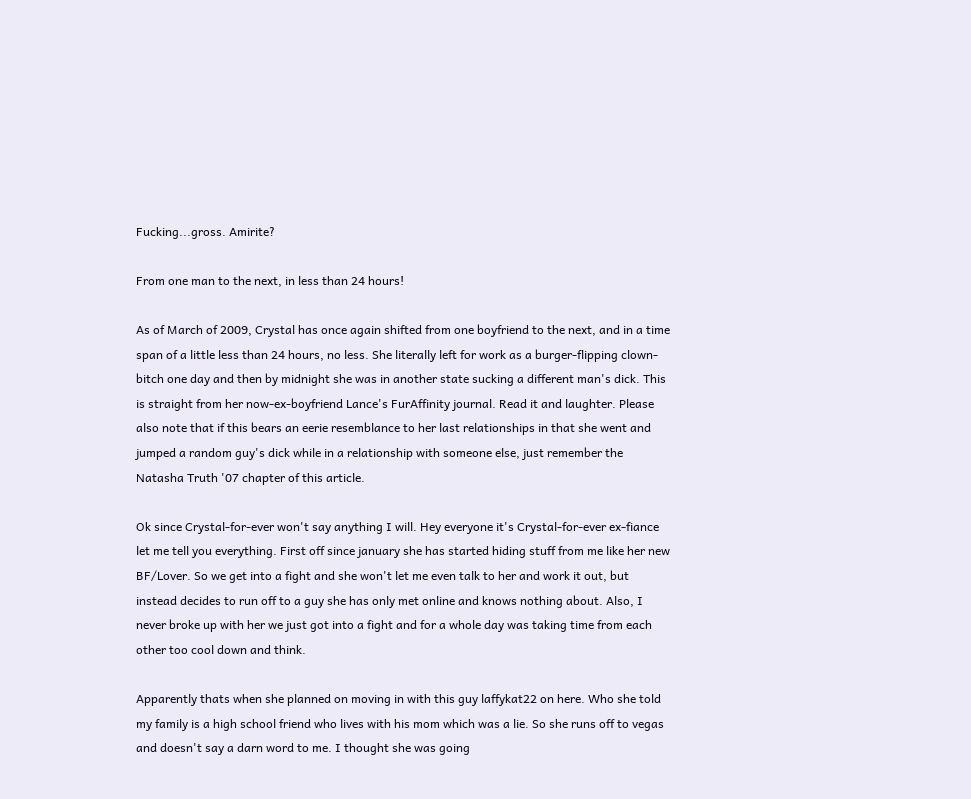Fucking...gross. Amirite?

From one man to the next, in less than 24 hours!

As of March of 2009, Crystal has once again shifted from one boyfriend to the next, and in a time span of a little less than 24 hours, no less. She literally left for work as a burger-flipping clown-bitch one day and then by midnight she was in another state sucking a different man's dick. This is straight from her now-ex-boyfriend Lance's FurAffinity journal. Read it and laughter. Please also note that if this bears an eerie resemblance to her last relationships in that she went and jumped a random guy's dick while in a relationship with someone else, just remember the Natasha Truth '07 chapter of this article.

Ok since Crystal-for-ever won't say anything I will. Hey everyone it's Crystal-for-ever ex-fiance let me tell you everything. First off since january she has started hiding stuff from me like her new BF/Lover. So we get into a fight and she won't let me even talk to her and work it out, but instead decides to run off to a guy she has only met online and knows nothing about. Also, I never broke up with her we just got into a fight and for a whole day was taking time from each other too cool down and think.

Apparently thats when she planned on moving in with this guy laffykat22 on here. Who she told my family is a high school friend who lives with his mom which was a lie. So she runs off to vegas and doesn't say a darn word to me. I thought she was going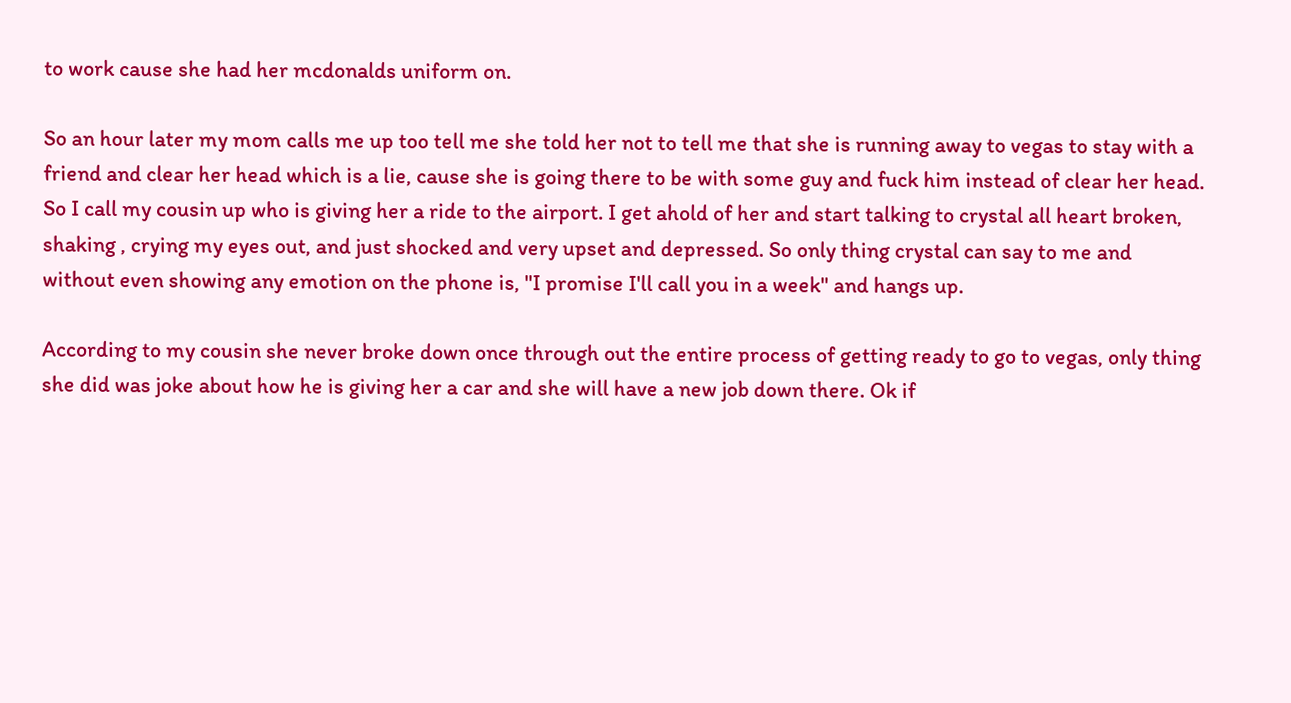to work cause she had her mcdonalds uniform on.

So an hour later my mom calls me up too tell me she told her not to tell me that she is running away to vegas to stay with a friend and clear her head which is a lie, cause she is going there to be with some guy and fuck him instead of clear her head. So I call my cousin up who is giving her a ride to the airport. I get ahold of her and start talking to crystal all heart broken, shaking , crying my eyes out, and just shocked and very upset and depressed. So only thing crystal can say to me and without even showing any emotion on the phone is, "I promise I'll call you in a week" and hangs up.

According to my cousin she never broke down once through out the entire process of getting ready to go to vegas, only thing she did was joke about how he is giving her a car and she will have a new job down there. Ok if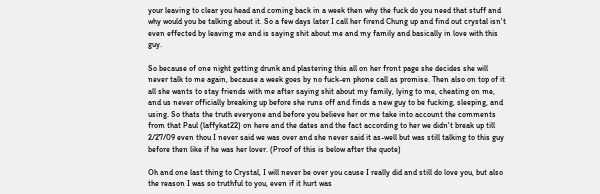your leaving to clear you head and coming back in a week then why the fuck do you need that stuff and why would you be talking about it. So a few days later I call her firend Chung up and find out crystal isn't even effected by leaving me and is saying shit about me and my family and basically in love with this guy.

So because of one night getting drunk and plastering this all on her front page she decides she will never talk to me again, because a week goes by no fuck-en phone call as promise. Then also on top of it all she wants to stay friends with me after saying shit about my family, lying to me, cheating on me, and us never officially breaking up before she runs off and finds a new guy to be fucking, sleeping, and using. So thats the truth everyone and before you believe her or me take into account the comments from that Paul (laffykat22) on here and the dates and the fact according to her we didn't break up till 2/27/09 even thou I never said we was over and she never said it as-well but was still talking to this guy before then like if he was her lover. (Proof of this is below after the quote)

Oh and one last thing to Crystal, I will never be over you cause I really did and still do love you, but also the reason I was so truthful to you, even if it hurt was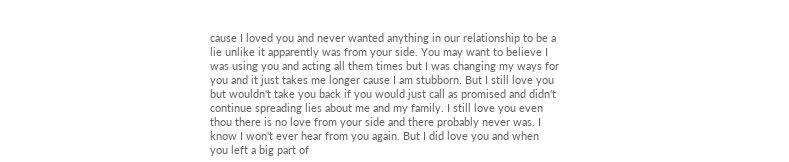cause I loved you and never wanted anything in our relationship to be a lie unlike it apparently was from your side. You may want to believe I was using you and acting all them times but I was changing my ways for you and it just takes me longer cause I am stubborn. But I still love you but wouldn't take you back if you would just call as promised and didn't continue spreading lies about me and my family. I still love you even thou there is no love from your side and there probably never was. I know I won't ever hear from you again. But I did love you and when you left a big part of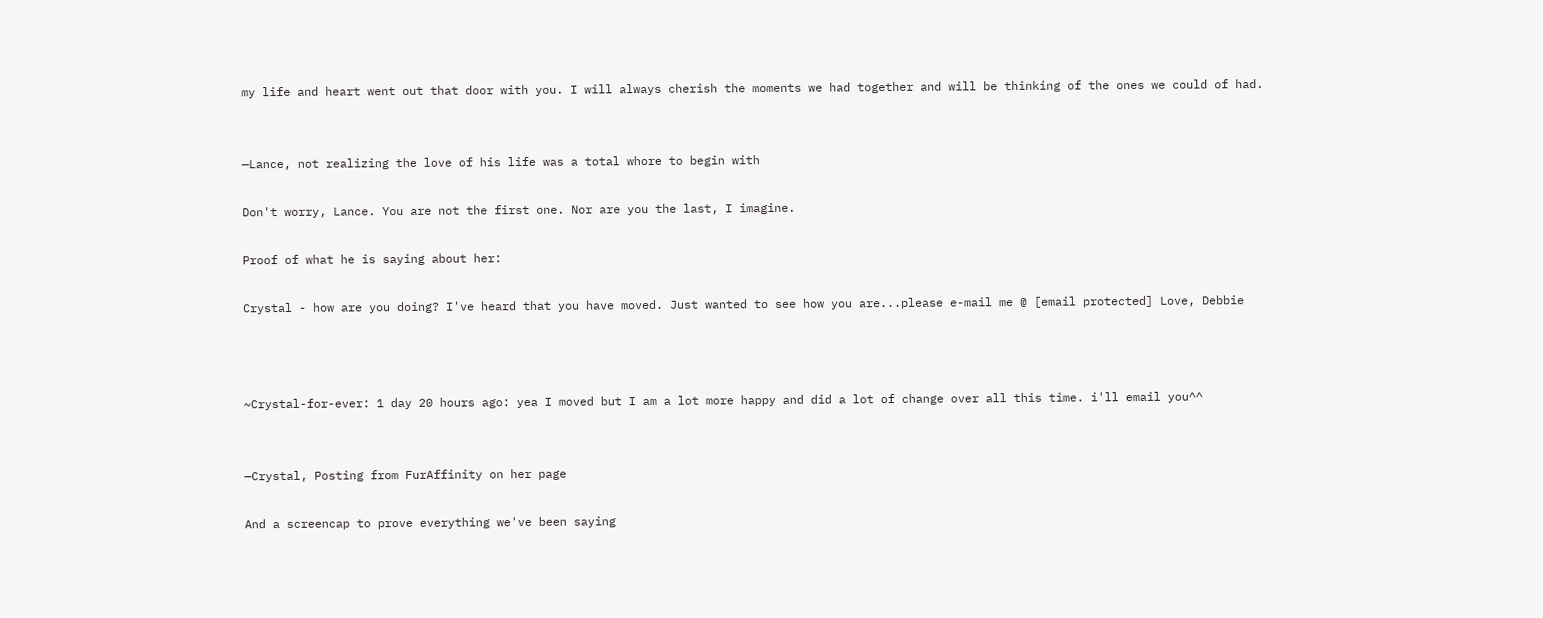my life and heart went out that door with you. I will always cherish the moments we had together and will be thinking of the ones we could of had.


—Lance, not realizing the love of his life was a total whore to begin with

Don't worry, Lance. You are not the first one. Nor are you the last, I imagine.

Proof of what he is saying about her:

Crystal - how are you doing? I've heard that you have moved. Just wanted to see how you are...please e-mail me @ [email protected] Love, Debbie



~Crystal-for-ever: 1 day 20 hours ago: yea I moved but I am a lot more happy and did a lot of change over all this time. i'll email you^^


—Crystal, Posting from FurAffinity on her page

And a screencap to prove everything we've been saying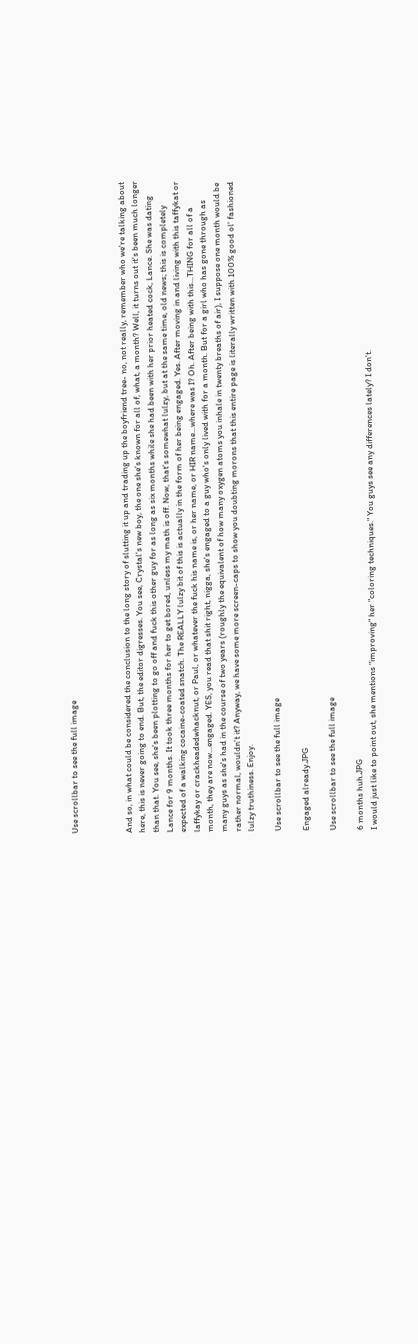Use scrollbar to see the full image



And so, in what could be considered the conclusion to the long story of slutting it up and trading up the boyfriend tree- no, not really, remember who we're talking about here, this is never going to end. But, the editor digresses. You see, Crystal's new boy, the one she's known for all of, what, a month? Well, it turns out it's been much longer than that. You see, she's been plotting to go off and fuck this other guy for as long as six months while she had been with her prior heated cock, Lance. She was dating Lance for 9 months. It took three months for her to get bored, unless my math is off. Now, that's somewhat lulzy, but at the same time, old news; this is completely expected of a walking cocaine-coated snatch. The REALLY lulzy bit of this is actually in the form of her being engaged. Yes. After moving in and living with this taffykat or laffykay or crackheadedwhacknut, or Paul, or whatever the fuck his name is, or her name, or HIR name...where was I? Oh. After being with this...THING for all of a month, they are now...engaged. YES, you read that shit right, nigga, she's engaged to a guy who's only lived with for a month. But for a girl who has gone through as many guys as she's had in the course of two years (roughly the equivalent of how many oxygen atoms you inhale in twenty breaths of air), I suppose one month would be rather normal, wouldn't it? Anyway, we have some more screen-caps to show you doubting morons that this entire page is literally written with 100% good ol' fashioned lulzy truthiness. Enjoy.

Use scrollbar to see the full image

Engaged already.JPG

Use scrollbar to see the full image

6 months huh.JPG
I would just like to point out, she mentions "improving" her "coloring techniques." You guys see any differences lately? I don't.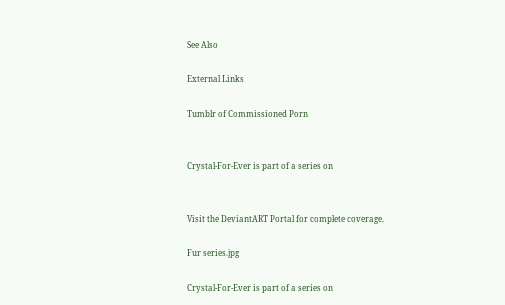See Also

External Links

Tumblr of Commissioned Porn


Crystal-For-Ever is part of a series on


Visit the DeviantART Portal for complete coverage.

Fur series.jpg

Crystal-For-Ever is part of a series on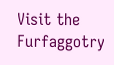Visit the Furfaggotry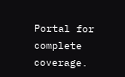Portal for complete coverage.